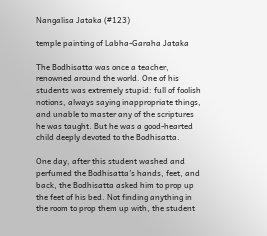Nangalisa Jataka (#123)

temple painting of Labha-Garaha Jataka

The Bodhisatta was once a teacher, renowned around the world. One of his students was extremely stupid: full of foolish notions, always saying inappropriate things, and unable to master any of the scriptures he was taught. But he was a good-hearted child deeply devoted to the Bodhisatta.

One day, after this student washed and perfumed the Bodhisatta’s hands, feet, and back, the Bodhisatta asked him to prop up the feet of his bed. Not finding anything in the room to prop them up with, the student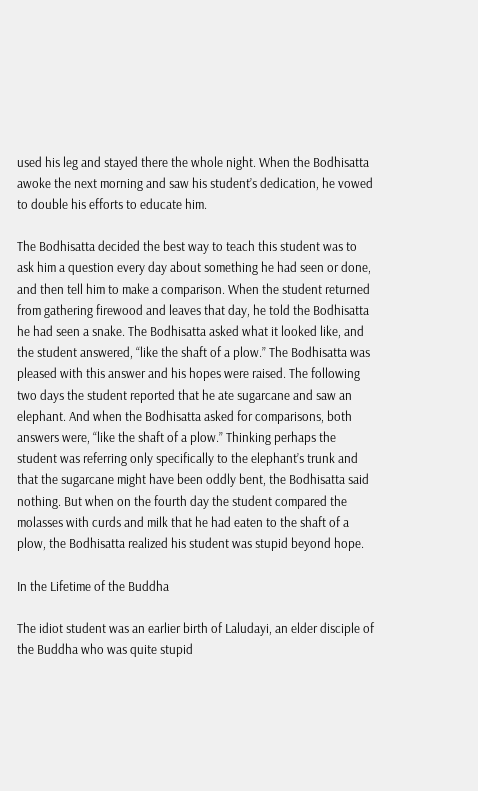used his leg and stayed there the whole night. When the Bodhisatta awoke the next morning and saw his student’s dedication, he vowed to double his efforts to educate him.

The Bodhisatta decided the best way to teach this student was to ask him a question every day about something he had seen or done, and then tell him to make a comparison. When the student returned from gathering firewood and leaves that day, he told the Bodhisatta he had seen a snake. The Bodhisatta asked what it looked like, and the student answered, “like the shaft of a plow.” The Bodhisatta was pleased with this answer and his hopes were raised. The following two days the student reported that he ate sugarcane and saw an elephant. And when the Bodhisatta asked for comparisons, both answers were, “like the shaft of a plow.” Thinking perhaps the student was referring only specifically to the elephant’s trunk and that the sugarcane might have been oddly bent, the Bodhisatta said nothing. But when on the fourth day the student compared the molasses with curds and milk that he had eaten to the shaft of a plow, the Bodhisatta realized his student was stupid beyond hope.

In the Lifetime of the Buddha

The idiot student was an earlier birth of Laludayi, an elder disciple of the Buddha who was quite stupid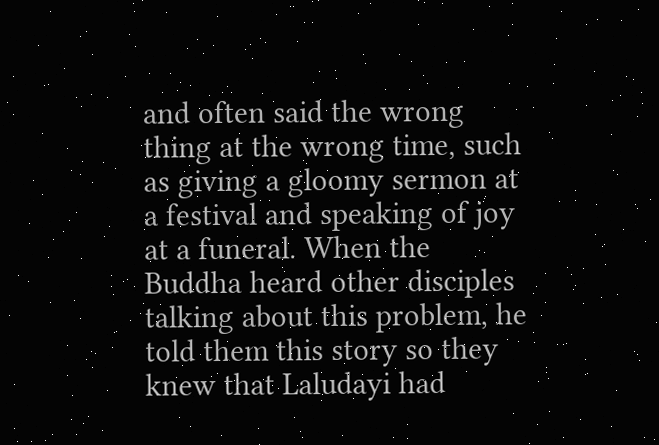and often said the wrong thing at the wrong time, such as giving a gloomy sermon at a festival and speaking of joy at a funeral. When the Buddha heard other disciples talking about this problem, he told them this story so they knew that Laludayi had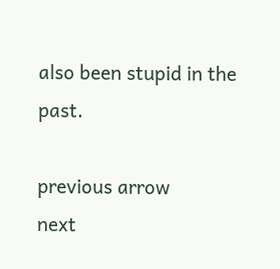also been stupid in the past.

previous arrow                next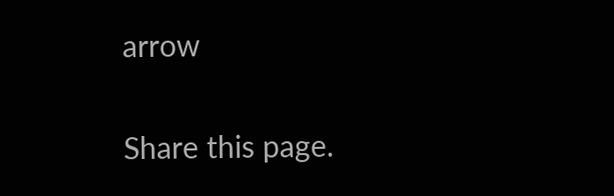arrow

Share this page.